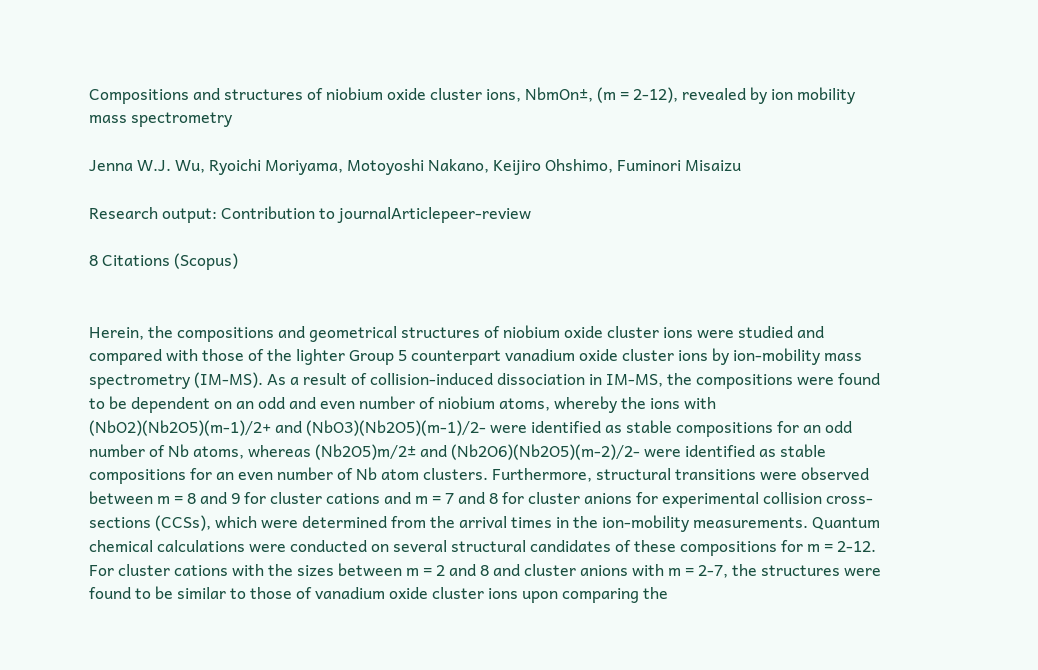Compositions and structures of niobium oxide cluster ions, NbmOn±, (m = 2-12), revealed by ion mobility mass spectrometry

Jenna W.J. Wu, Ryoichi Moriyama, Motoyoshi Nakano, Keijiro Ohshimo, Fuminori Misaizu

Research output: Contribution to journalArticlepeer-review

8 Citations (Scopus)


Herein, the compositions and geometrical structures of niobium oxide cluster ions were studied and compared with those of the lighter Group 5 counterpart vanadium oxide cluster ions by ion-mobility mass spectrometry (IM-MS). As a result of collision-induced dissociation in IM-MS, the compositions were found to be dependent on an odd and even number of niobium atoms, whereby the ions with (NbO2)(Nb2O5)(m-1)/2+ and (NbO3)(Nb2O5)(m-1)/2- were identified as stable compositions for an odd number of Nb atoms, whereas (Nb2O5)m/2± and (Nb2O6)(Nb2O5)(m-2)/2- were identified as stable compositions for an even number of Nb atom clusters. Furthermore, structural transitions were observed between m = 8 and 9 for cluster cations and m = 7 and 8 for cluster anions for experimental collision cross-sections (CCSs), which were determined from the arrival times in the ion-mobility measurements. Quantum chemical calculations were conducted on several structural candidates of these compositions for m = 2-12. For cluster cations with the sizes between m = 2 and 8 and cluster anions with m = 2-7, the structures were found to be similar to those of vanadium oxide cluster ions upon comparing the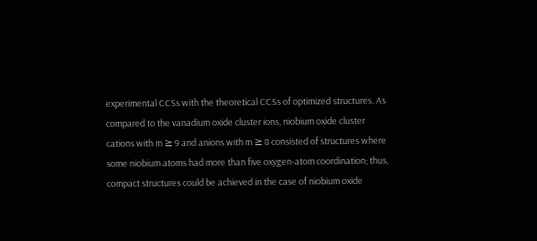experimental CCSs with the theoretical CCSs of optimized structures. As compared to the vanadium oxide cluster ions, niobium oxide cluster cations with m ≥ 9 and anions with m ≥ 8 consisted of structures where some niobium atoms had more than five oxygen-atom coordination; thus, compact structures could be achieved in the case of niobium oxide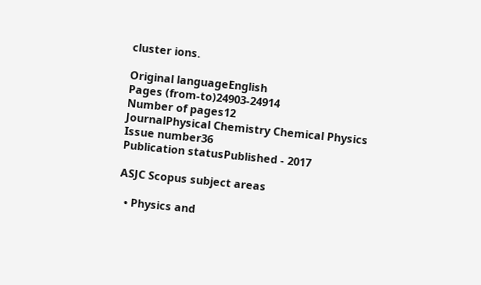cluster ions.

Original languageEnglish
Pages (from-to)24903-24914
Number of pages12
JournalPhysical Chemistry Chemical Physics
Issue number36
Publication statusPublished - 2017

ASJC Scopus subject areas

  • Physics and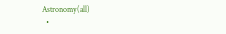Astronomy(all)
  •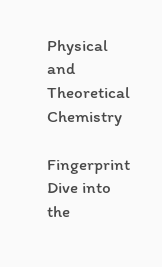Physical and Theoretical Chemistry

Fingerprint Dive into the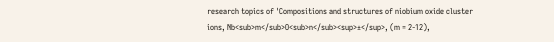research topics of 'Compositions and structures of niobium oxide cluster ions, Nb<sub>m</sub>O<sub>n</sub><sup>±</sup>, (m = 2-12),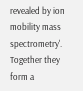revealed by ion mobility mass spectrometry'. Together they form a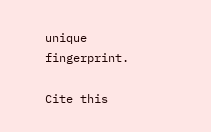unique fingerprint.

Cite this